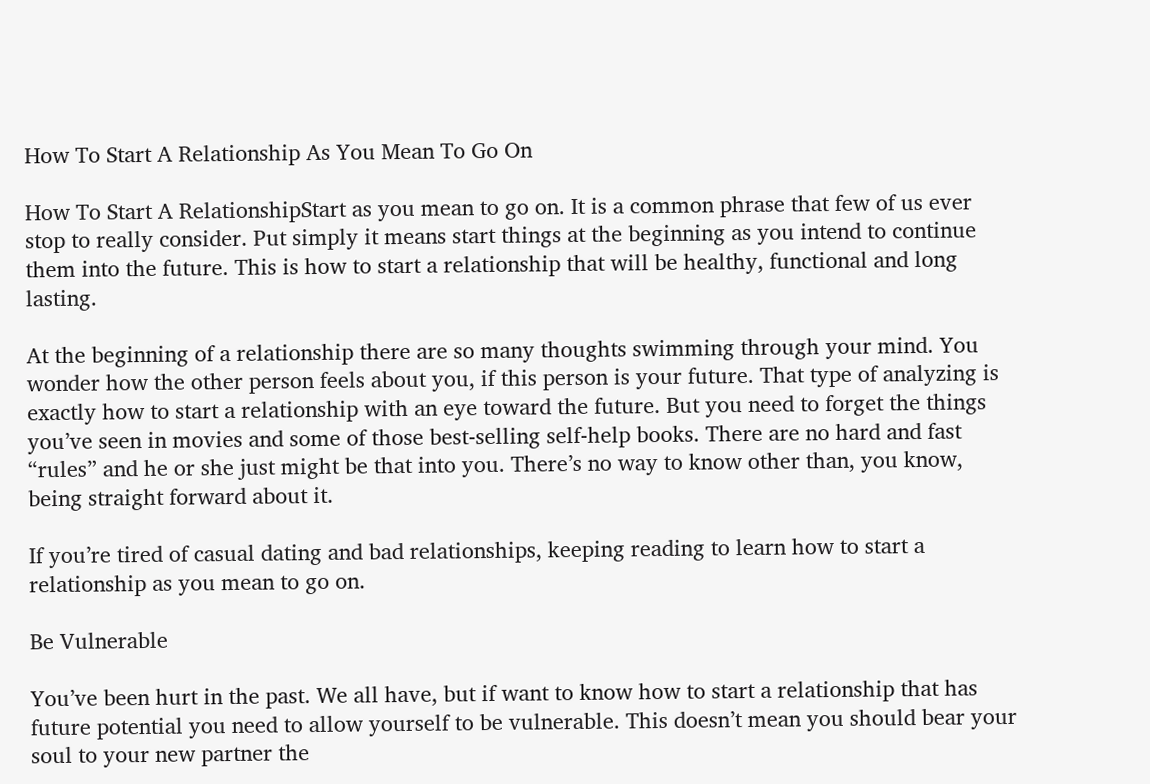How To Start A Relationship As You Mean To Go On

How To Start A RelationshipStart as you mean to go on. It is a common phrase that few of us ever stop to really consider. Put simply it means start things at the beginning as you intend to continue them into the future. This is how to start a relationship that will be healthy, functional and long lasting.

At the beginning of a relationship there are so many thoughts swimming through your mind. You wonder how the other person feels about you, if this person is your future. That type of analyzing is exactly how to start a relationship with an eye toward the future. But you need to forget the things you’ve seen in movies and some of those best-selling self-help books. There are no hard and fast “rules” and he or she just might be that into you. There’s no way to know other than, you know, being straight forward about it.

If you’re tired of casual dating and bad relationships, keeping reading to learn how to start a relationship as you mean to go on.

Be Vulnerable

You’ve been hurt in the past. We all have, but if want to know how to start a relationship that has future potential you need to allow yourself to be vulnerable. This doesn’t mean you should bear your soul to your new partner the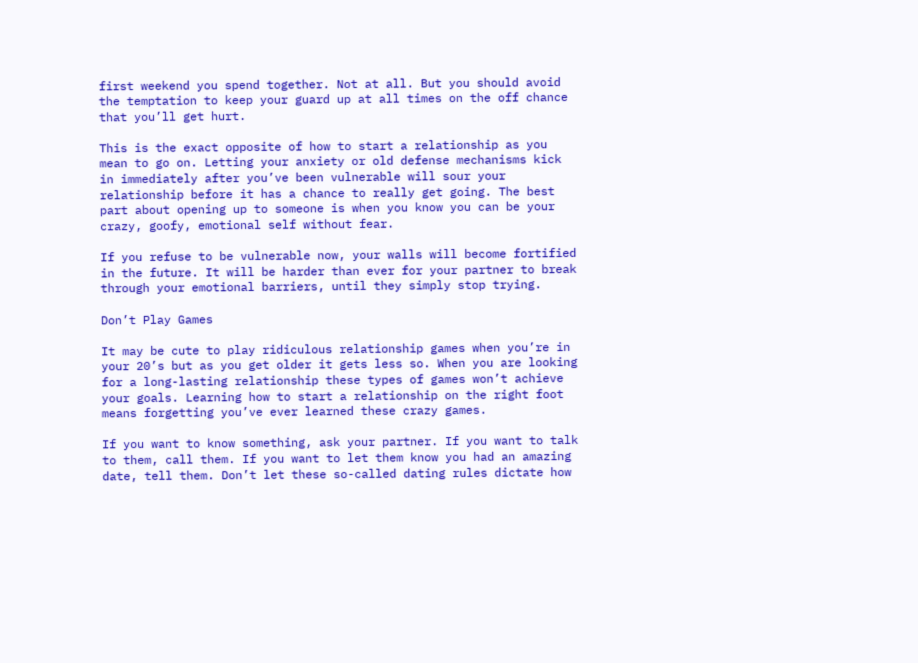first weekend you spend together. Not at all. But you should avoid the temptation to keep your guard up at all times on the off chance that you’ll get hurt.

This is the exact opposite of how to start a relationship as you mean to go on. Letting your anxiety or old defense mechanisms kick in immediately after you’ve been vulnerable will sour your relationship before it has a chance to really get going. The best part about opening up to someone is when you know you can be your crazy, goofy, emotional self without fear.

If you refuse to be vulnerable now, your walls will become fortified in the future. It will be harder than ever for your partner to break through your emotional barriers, until they simply stop trying.

Don’t Play Games

It may be cute to play ridiculous relationship games when you’re in your 20’s but as you get older it gets less so. When you are looking for a long-lasting relationship these types of games won’t achieve your goals. Learning how to start a relationship on the right foot means forgetting you’ve ever learned these crazy games.

If you want to know something, ask your partner. If you want to talk to them, call them. If you want to let them know you had an amazing date, tell them. Don’t let these so-called dating rules dictate how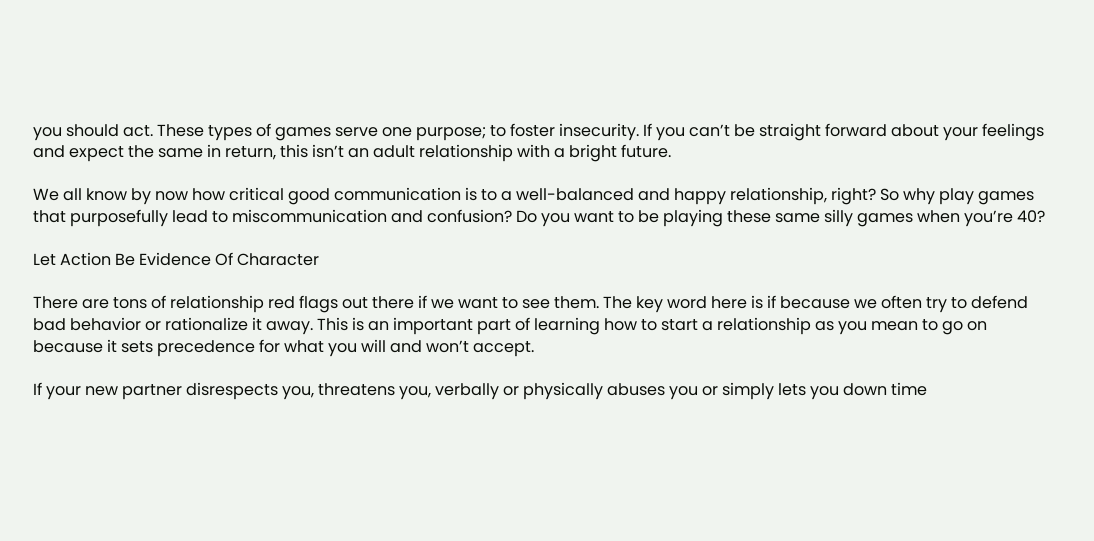you should act. These types of games serve one purpose; to foster insecurity. If you can’t be straight forward about your feelings and expect the same in return, this isn’t an adult relationship with a bright future.

We all know by now how critical good communication is to a well-balanced and happy relationship, right? So why play games that purposefully lead to miscommunication and confusion? Do you want to be playing these same silly games when you’re 40?

Let Action Be Evidence Of Character

There are tons of relationship red flags out there if we want to see them. The key word here is if because we often try to defend bad behavior or rationalize it away. This is an important part of learning how to start a relationship as you mean to go on because it sets precedence for what you will and won’t accept.

If your new partner disrespects you, threatens you, verbally or physically abuses you or simply lets you down time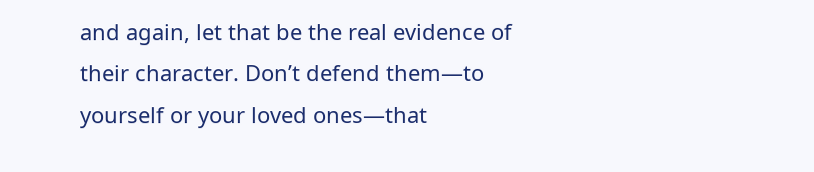and again, let that be the real evidence of their character. Don’t defend them—to yourself or your loved ones—that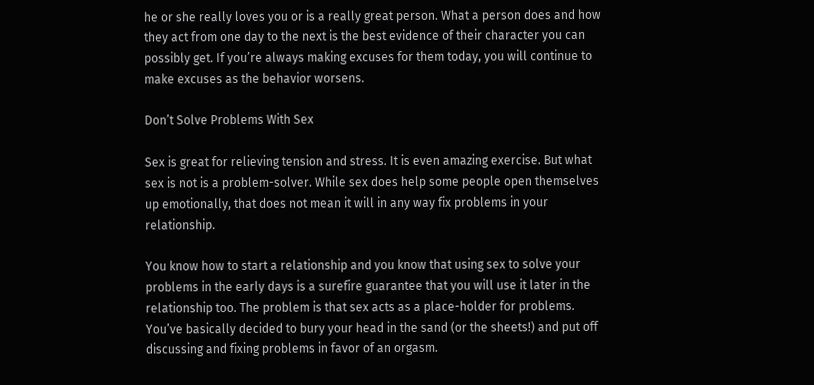he or she really loves you or is a really great person. What a person does and how they act from one day to the next is the best evidence of their character you can possibly get. If you’re always making excuses for them today, you will continue to make excuses as the behavior worsens.

Don’t Solve Problems With Sex

Sex is great for relieving tension and stress. It is even amazing exercise. But what sex is not is a problem-solver. While sex does help some people open themselves up emotionally, that does not mean it will in any way fix problems in your relationship.

You know how to start a relationship and you know that using sex to solve your problems in the early days is a surefire guarantee that you will use it later in the relationship too. The problem is that sex acts as a place-holder for problems. You’ve basically decided to bury your head in the sand (or the sheets!) and put off discussing and fixing problems in favor of an orgasm.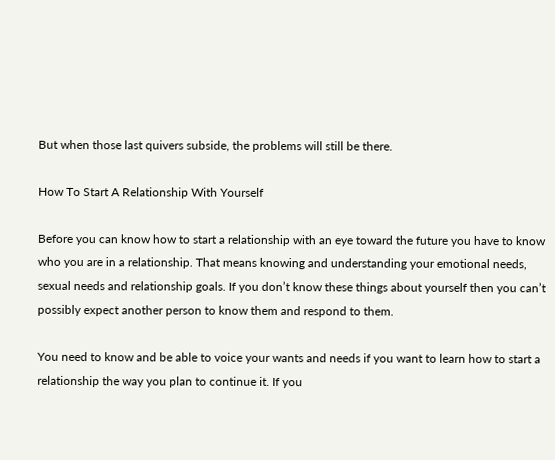But when those last quivers subside, the problems will still be there.

How To Start A Relationship With Yourself

Before you can know how to start a relationship with an eye toward the future you have to know who you are in a relationship. That means knowing and understanding your emotional needs, sexual needs and relationship goals. If you don’t know these things about yourself then you can’t possibly expect another person to know them and respond to them.

You need to know and be able to voice your wants and needs if you want to learn how to start a relationship the way you plan to continue it. If you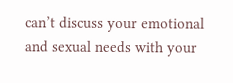can’t discuss your emotional and sexual needs with your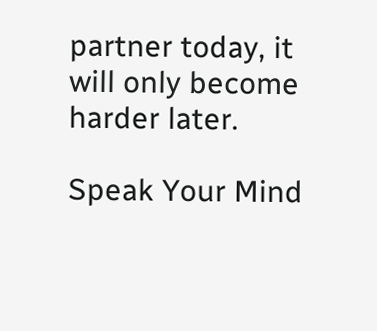partner today, it will only become harder later.

Speak Your Mind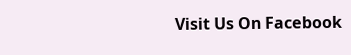Visit Us On Facebook